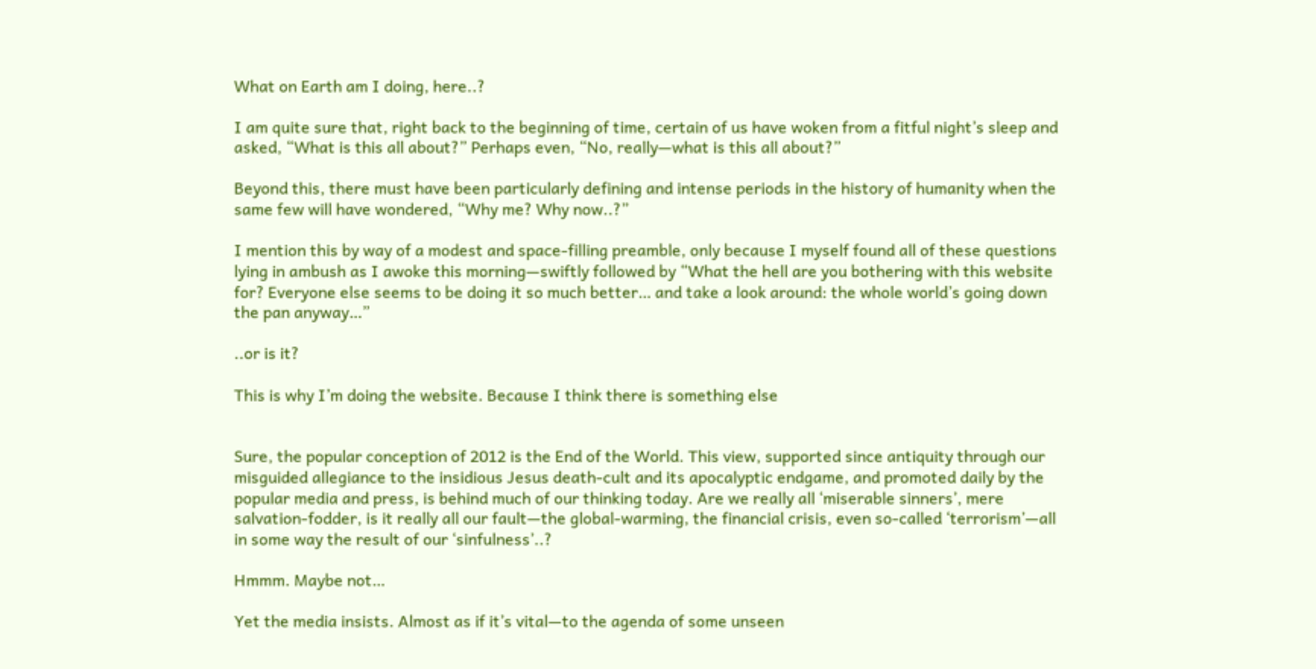What on Earth am I doing, here..?

I am quite sure that, right back to the beginning of time, certain of us have woken from a fitful night’s sleep and asked, “What is this all about?” Perhaps even, “No, really—what is this all about?”

Beyond this, there must have been particularly defining and intense periods in the history of humanity when the same few will have wondered, “Why me? Why now..?”

I mention this by way of a modest and space-filling preamble, only because I myself found all of these questions lying in ambush as I awoke this morning—swiftly followed by “What the hell are you bothering with this website for? Everyone else seems to be doing it so much better… and take a look around: the whole world’s going down the pan anyway…”

..or is it?

This is why I’m doing the website. Because I think there is something else


Sure, the popular conception of 2012 is the End of the World. This view, supported since antiquity through our misguided allegiance to the insidious Jesus death-cult and its apocalyptic endgame, and promoted daily by the popular media and press, is behind much of our thinking today. Are we really all ‘miserable sinners’, mere salvation-fodder, is it really all our fault—the global-warming, the financial crisis, even so-called ‘terrorism’—all in some way the result of our ‘sinfulness’..?

Hmmm. Maybe not…

Yet the media insists. Almost as if it’s vital—to the agenda of some unseen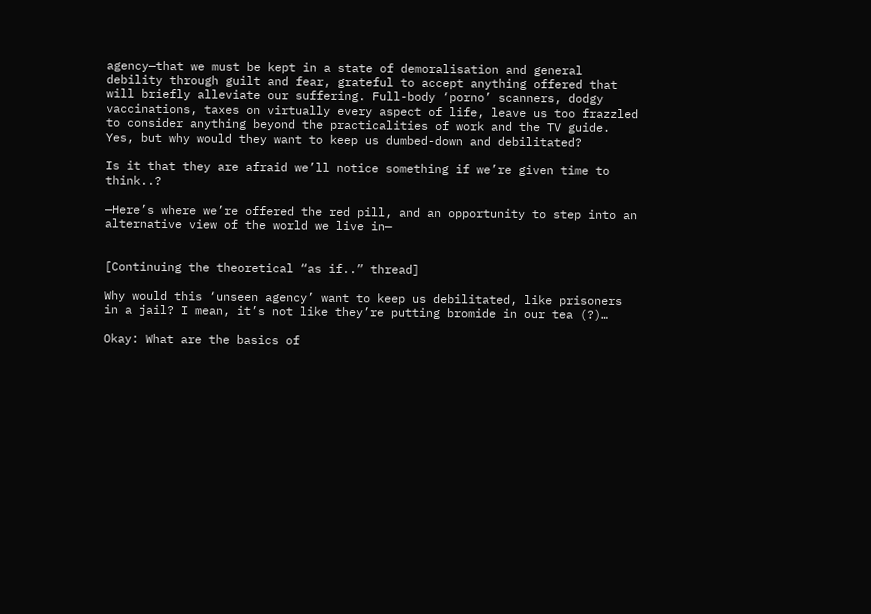agency—that we must be kept in a state of demoralisation and general debility through guilt and fear, grateful to accept anything offered that will briefly alleviate our suffering. Full-body ‘porno’ scanners, dodgy vaccinations, taxes on virtually every aspect of life, leave us too frazzled to consider anything beyond the practicalities of work and the TV guide. Yes, but why would they want to keep us dumbed-down and debilitated?

Is it that they are afraid we’ll notice something if we’re given time to think..?

—Here’s where we’re offered the red pill, and an opportunity to step into an alternative view of the world we live in—


[Continuing the theoretical “as if..” thread]

Why would this ‘unseen agency’ want to keep us debilitated, like prisoners in a jail? I mean, it’s not like they’re putting bromide in our tea (?)…

Okay: What are the basics of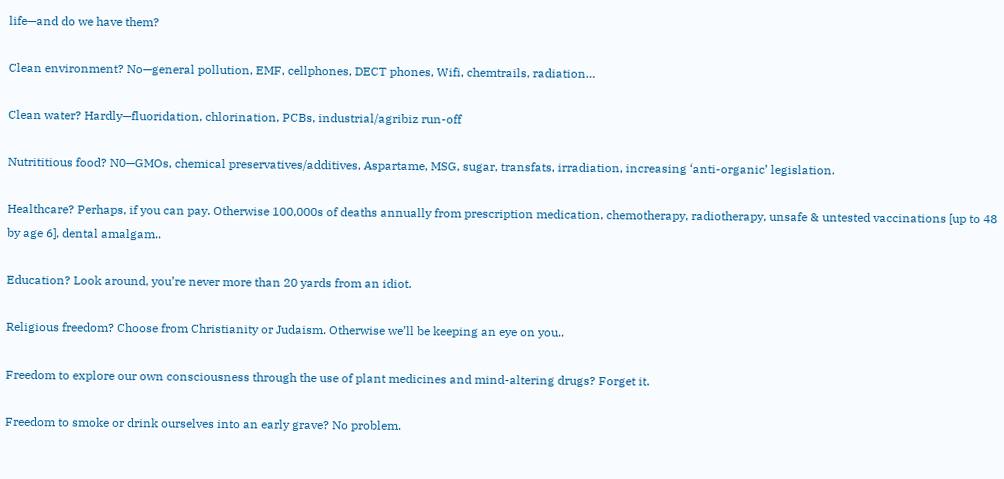life—and do we have them?

Clean environment? No—general pollution, EMF, cellphones, DECT phones, Wifi, chemtrails, radiation…

Clean water? Hardly—fluoridation, chlorination, PCBs, industrial/agribiz run-off

Nutrititious food? N0—GMOs, chemical preservatives/additives, Aspartame, MSG, sugar, transfats, irradiation, increasing ‘anti-organic’ legislation.

Healthcare? Perhaps, if you can pay. Otherwise 100,000s of deaths annually from prescription medication, chemotherapy, radiotherapy, unsafe & untested vaccinations [up to 48 by age 6], dental amalgam..

Education? Look around, you’re never more than 20 yards from an idiot.

Religious freedom? Choose from Christianity or Judaism. Otherwise we’ll be keeping an eye on you..

Freedom to explore our own consciousness through the use of plant medicines and mind-altering drugs? Forget it.

Freedom to smoke or drink ourselves into an early grave? No problem.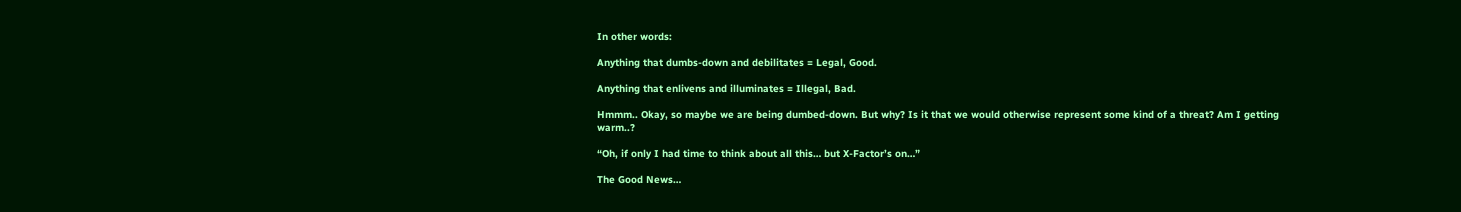In other words:

Anything that dumbs-down and debilitates = Legal, Good.

Anything that enlivens and illuminates = Illegal, Bad.

Hmmm.. Okay, so maybe we are being dumbed-down. But why? Is it that we would otherwise represent some kind of a threat? Am I getting warm..?

“Oh, if only I had time to think about all this… but X-Factor’s on…”

The Good News…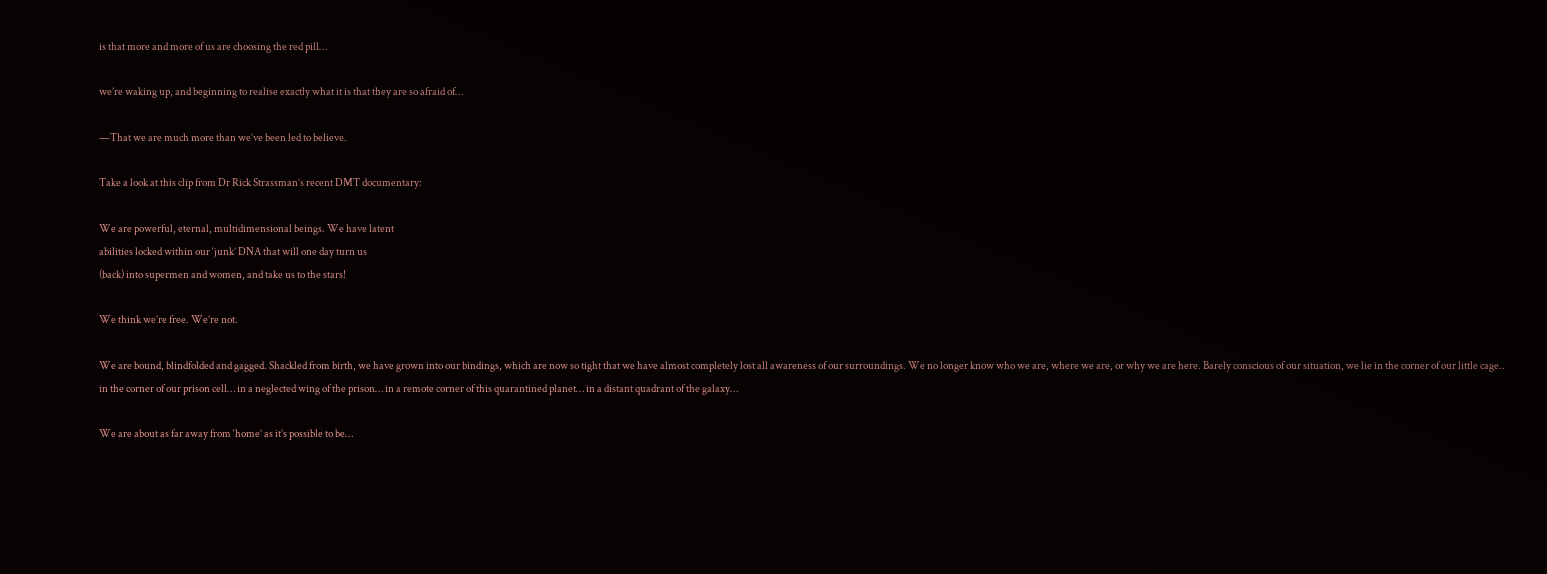is that more and more of us are choosing the red pill…

we’re waking up, and beginning to realise exactly what it is that they are so afraid of…

—That we are much more than we’ve been led to believe.

Take a look at this clip from Dr Rick Strassman’s recent DMT documentary:

We are powerful, eternal, multidimensional beings. We have latent
abilities locked within our ‘junk’ DNA that will one day turn us
(back) into supermen and women, and take us to the stars!

We think we’re free. We’re not.

We are bound, blindfolded and gagged. Shackled from birth, we have grown into our bindings, which are now so tight that we have almost completely lost all awareness of our surroundings. We no longer know who we are, where we are, or why we are here. Barely conscious of our situation, we lie in the corner of our little cage.. in the corner of our prison cell… in a neglected wing of the prison… in a remote corner of this quarantined planet… in a distant quadrant of the galaxy…

We are about as far away from ‘home’ as it’s possible to be…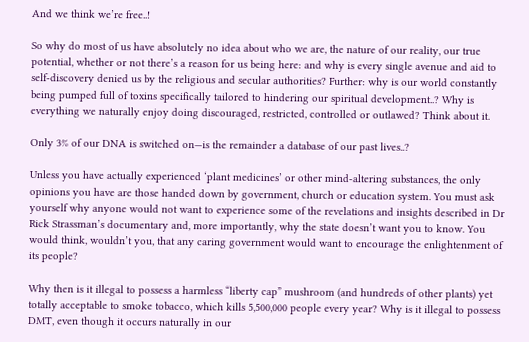And we think we’re free..!

So why do most of us have absolutely no idea about who we are, the nature of our reality, our true potential, whether or not there’s a reason for us being here: and why is every single avenue and aid to self-discovery denied us by the religious and secular authorities? Further: why is our world constantly being pumped full of toxins specifically tailored to hindering our spiritual development..? Why is everything we naturally enjoy doing discouraged, restricted, controlled or outlawed? Think about it.

Only 3% of our DNA is switched on—is the remainder a database of our past lives..?

Unless you have actually experienced ‘plant medicines’ or other mind-altering substances, the only opinions you have are those handed down by government, church or education system. You must ask yourself why anyone would not want to experience some of the revelations and insights described in Dr Rick Strassman’s documentary and, more importantly, why the state doesn’t want you to know. You would think, wouldn’t you, that any caring government would want to encourage the enlightenment of its people?

Why then is it illegal to possess a harmless “liberty cap” mushroom (and hundreds of other plants) yet totally acceptable to smoke tobacco, which kills 5,500,000 people every year? Why is it illegal to possess DMT, even though it occurs naturally in our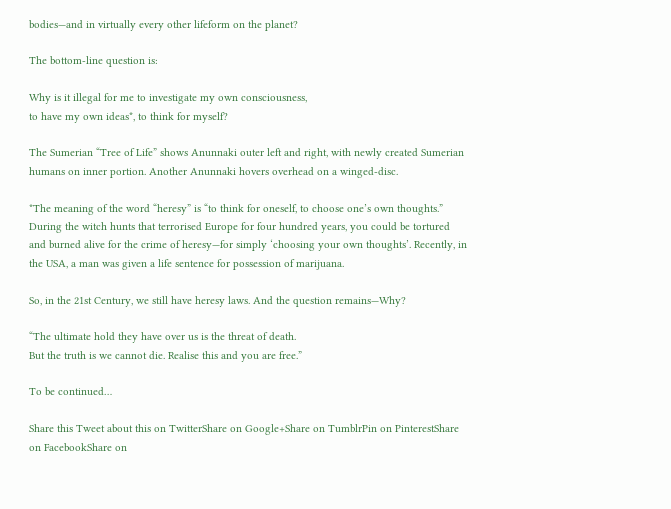bodies—and in virtually every other lifeform on the planet?

The bottom-line question is:

Why is it illegal for me to investigate my own consciousness,
to have my own ideas*, to think for myself?

The Sumerian “Tree of Life” shows Anunnaki outer left and right, with newly created Sumerian humans on inner portion. Another Anunnaki hovers overhead on a winged-disc.

*The meaning of the word “heresy” is “to think for oneself, to choose one’s own thoughts.” During the witch hunts that terrorised Europe for four hundred years, you could be tortured and burned alive for the crime of heresy—for simply ‘choosing your own thoughts’. Recently, in the USA, a man was given a life sentence for possession of marijuana.

So, in the 21st Century, we still have heresy laws. And the question remains—Why?

“The ultimate hold they have over us is the threat of death.
But the truth is we cannot die. Realise this and you are free.”

To be continued…

Share this Tweet about this on TwitterShare on Google+Share on TumblrPin on PinterestShare on FacebookShare on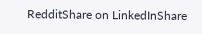RedditShare on LinkedInShare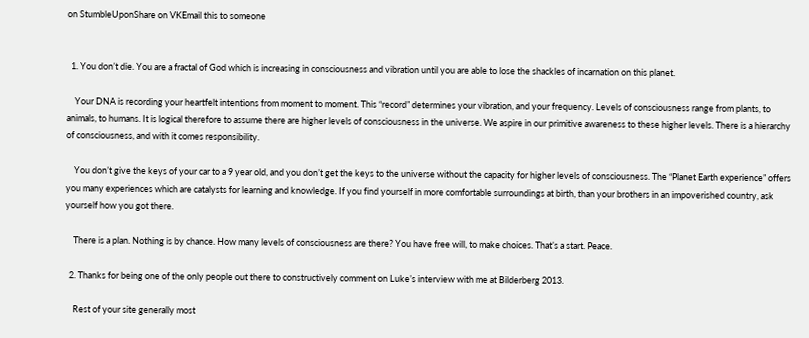on StumbleUponShare on VKEmail this to someone


  1. You don’t die. You are a fractal of God which is increasing in consciousness and vibration until you are able to lose the shackles of incarnation on this planet.

    Your DNA is recording your heartfelt intentions from moment to moment. This “record” determines your vibration, and your frequency. Levels of consciousness range from plants, to animals, to humans. It is logical therefore to assume there are higher levels of consciousness in the universe. We aspire in our primitive awareness to these higher levels. There is a hierarchy of consciousness, and with it comes responsibility.

    You don’t give the keys of your car to a 9 year old, and you don’t get the keys to the universe without the capacity for higher levels of consciousness. The “Planet Earth experience” offers you many experiences which are catalysts for learning and knowledge. If you find yourself in more comfortable surroundings at birth, than your brothers in an impoverished country, ask yourself how you got there.

    There is a plan. Nothing is by chance. How many levels of consciousness are there? You have free will, to make choices. That’s a start. Peace.

  2. Thanks for being one of the only people out there to constructively comment on Luke’s interview with me at Bilderberg 2013.

    Rest of your site generally most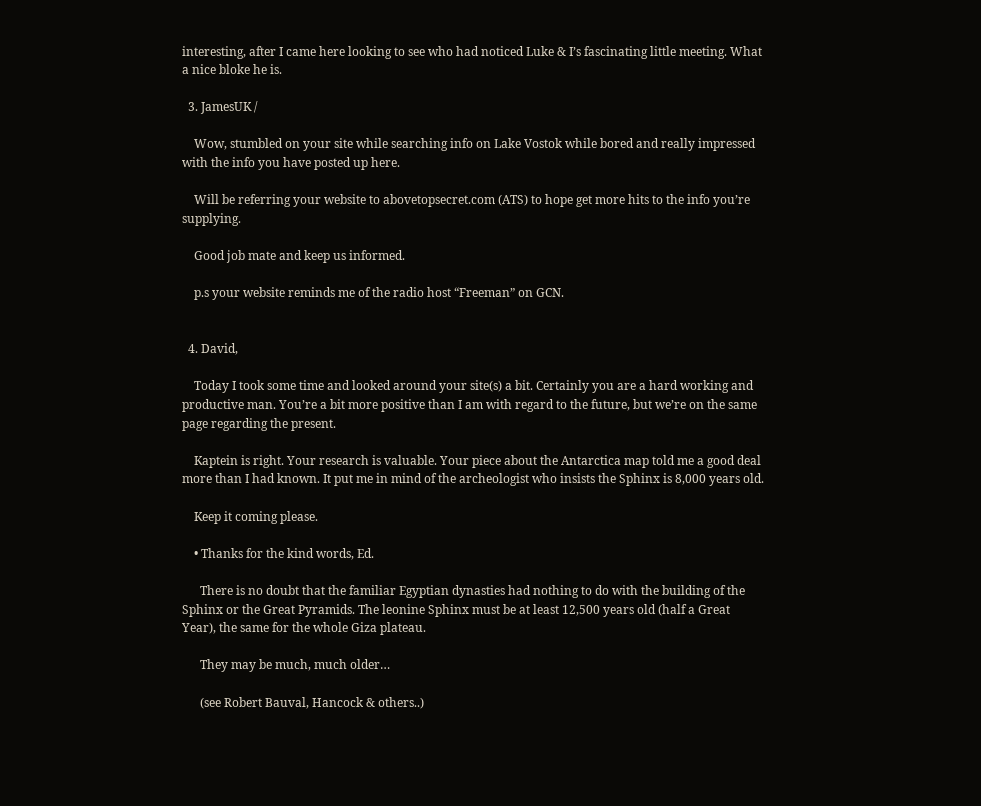interesting, after I came here looking to see who had noticed Luke & I’s fascinating little meeting. What a nice bloke he is.

  3. JamesUK /

    Wow, stumbled on your site while searching info on Lake Vostok while bored and really impressed with the info you have posted up here.

    Will be referring your website to abovetopsecret.com (ATS) to hope get more hits to the info you’re supplying.

    Good job mate and keep us informed.

    p.s your website reminds me of the radio host “Freeman” on GCN.


  4. David,

    Today I took some time and looked around your site(s) a bit. Certainly you are a hard working and productive man. You’re a bit more positive than I am with regard to the future, but we’re on the same page regarding the present.

    Kaptein is right. Your research is valuable. Your piece about the Antarctica map told me a good deal more than I had known. It put me in mind of the archeologist who insists the Sphinx is 8,000 years old.

    Keep it coming please.

    • Thanks for the kind words, Ed.

      There is no doubt that the familiar Egyptian dynasties had nothing to do with the building of the Sphinx or the Great Pyramids. The leonine Sphinx must be at least 12,500 years old (half a Great Year), the same for the whole Giza plateau.

      They may be much, much older…

      (see Robert Bauval, Hancock & others..)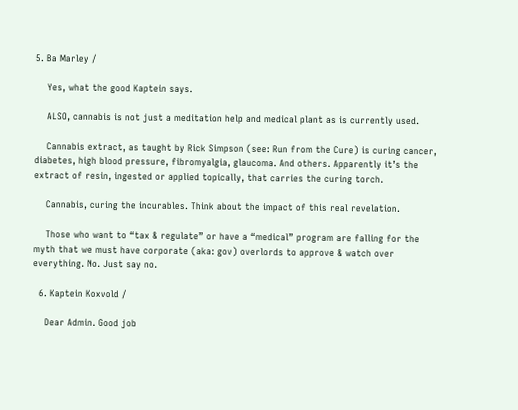5. Ba Marley /

    Yes, what the good Kaptein says.

    ALSO, cannabis is not just a meditation help and medical plant as is currently used.

    Cannabis extract, as taught by Rick Simpson (see: Run from the Cure) is curing cancer, diabetes, high blood pressure, fibromyalgia, glaucoma. And others. Apparently it’s the extract of resin, ingested or applied topically, that carries the curing torch.

    Cannabis, curing the incurables. Think about the impact of this real revelation.

    Those who want to “tax & regulate” or have a “medical” program are falling for the myth that we must have corporate (aka: gov) overlords to approve & watch over everything. No. Just say no.

  6. Kaptein Koxvold /

    Dear Admin. Good job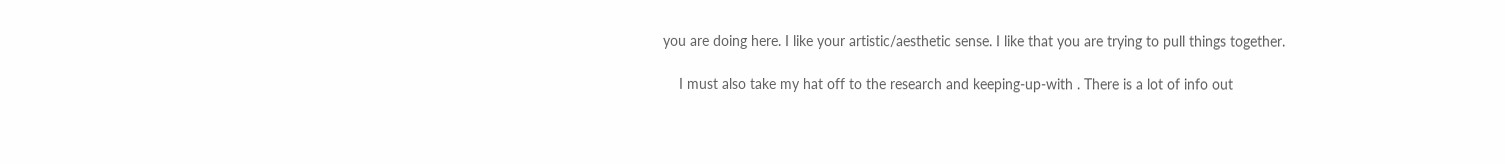you are doing here. I like your artistic/aesthetic sense. I like that you are trying to pull things together.

    I must also take my hat off to the research and keeping-up-with . There is a lot of info out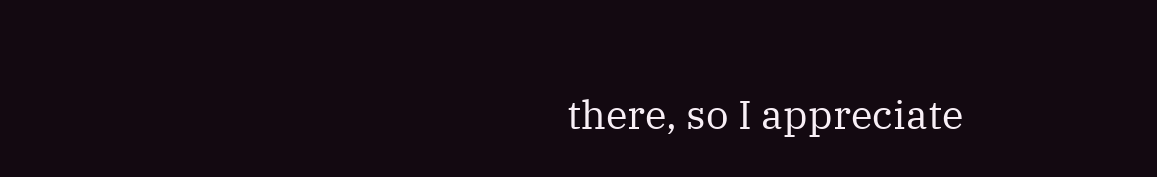there, so I appreciate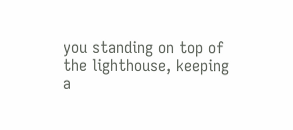you standing on top of the lighthouse, keeping a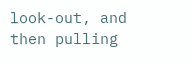look-out, and then pulling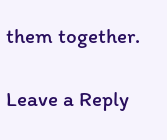them together.

Leave a Reply